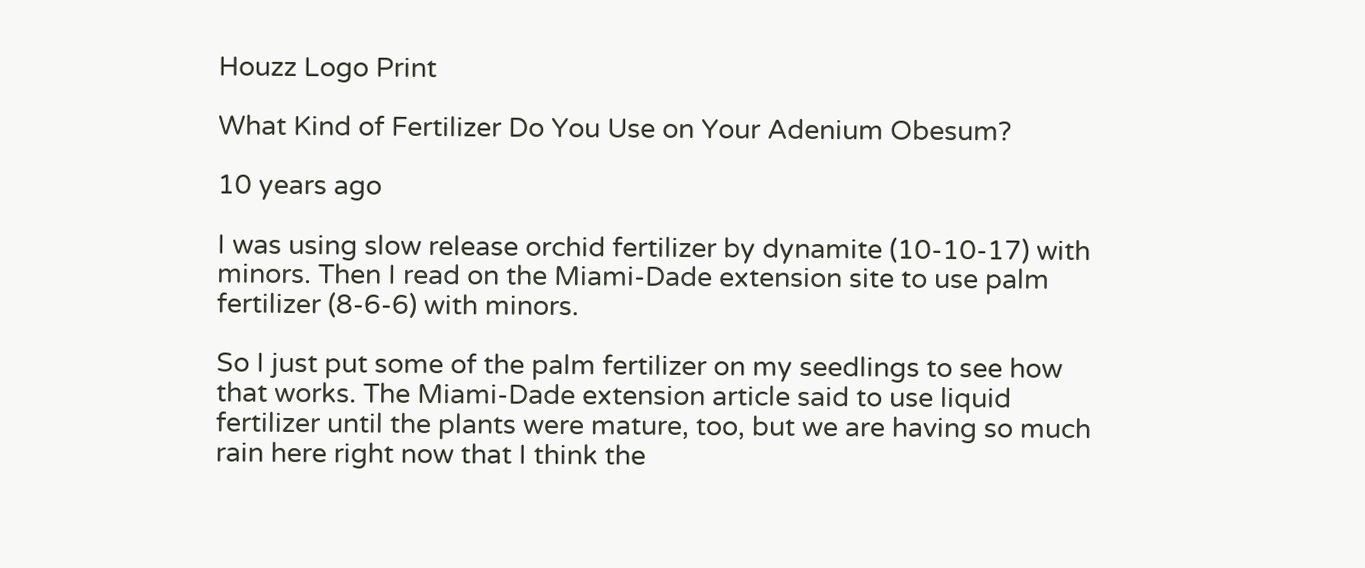Houzz Logo Print

What Kind of Fertilizer Do You Use on Your Adenium Obesum?

10 years ago

I was using slow release orchid fertilizer by dynamite (10-10-17) with minors. Then I read on the Miami-Dade extension site to use palm fertilizer (8-6-6) with minors.

So I just put some of the palm fertilizer on my seedlings to see how that works. The Miami-Dade extension article said to use liquid fertilizer until the plants were mature, too, but we are having so much rain here right now that I think the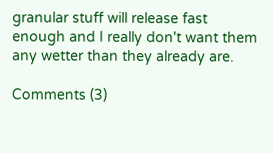granular stuff will release fast enough and I really don't want them any wetter than they already are.

Comments (3)